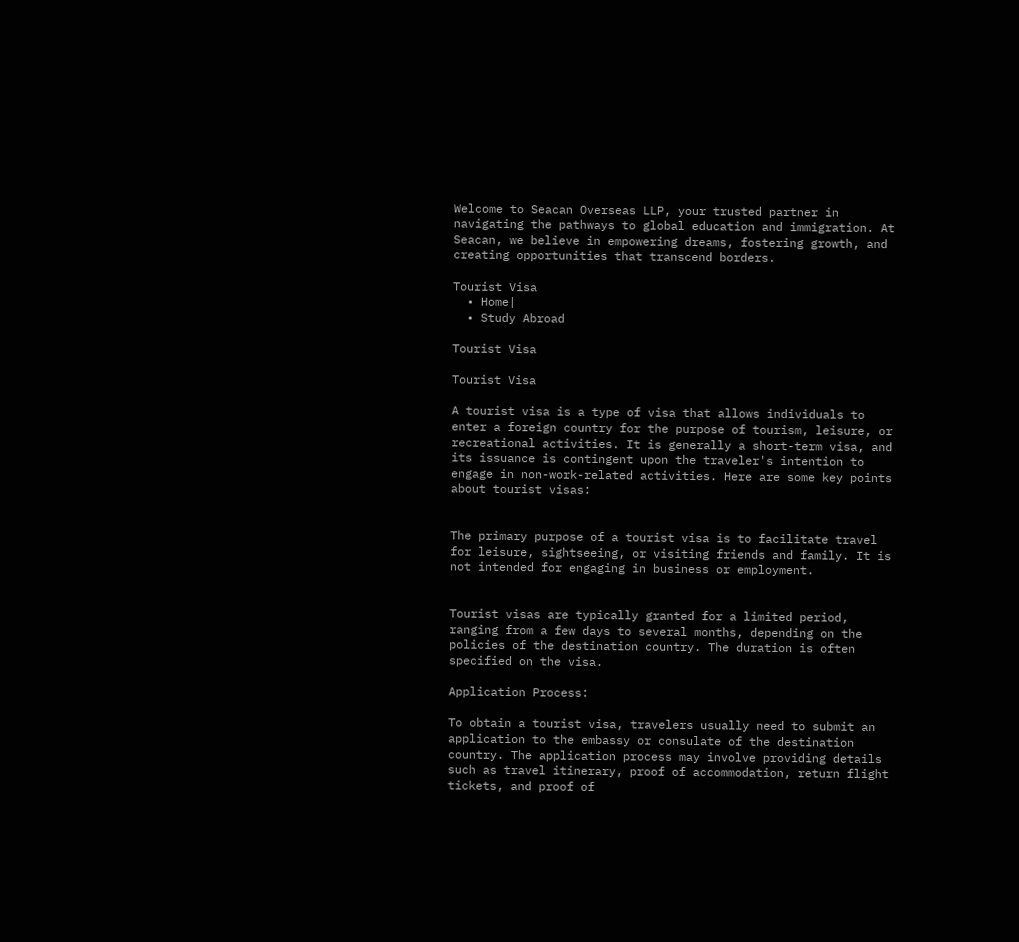Welcome to Seacan Overseas LLP, your trusted partner in navigating the pathways to global education and immigration. At Seacan, we believe in empowering dreams, fostering growth, and creating opportunities that transcend borders.

Tourist Visa
  • Home|
  • Study Abroad

Tourist Visa

Tourist Visa

A tourist visa is a type of visa that allows individuals to enter a foreign country for the purpose of tourism, leisure, or recreational activities. It is generally a short-term visa, and its issuance is contingent upon the traveler's intention to engage in non-work-related activities. Here are some key points about tourist visas:


The primary purpose of a tourist visa is to facilitate travel for leisure, sightseeing, or visiting friends and family. It is not intended for engaging in business or employment.


Tourist visas are typically granted for a limited period, ranging from a few days to several months, depending on the policies of the destination country. The duration is often specified on the visa.

Application Process:

To obtain a tourist visa, travelers usually need to submit an application to the embassy or consulate of the destination country. The application process may involve providing details such as travel itinerary, proof of accommodation, return flight tickets, and proof of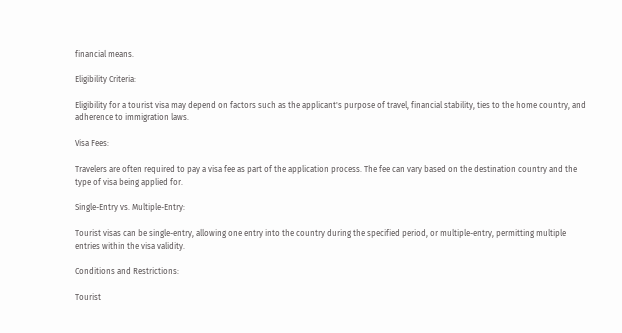financial means.

Eligibility Criteria:

Eligibility for a tourist visa may depend on factors such as the applicant's purpose of travel, financial stability, ties to the home country, and adherence to immigration laws.

Visa Fees:

Travelers are often required to pay a visa fee as part of the application process. The fee can vary based on the destination country and the type of visa being applied for.

Single-Entry vs. Multiple-Entry:

Tourist visas can be single-entry, allowing one entry into the country during the specified period, or multiple-entry, permitting multiple entries within the visa validity.

Conditions and Restrictions:

Tourist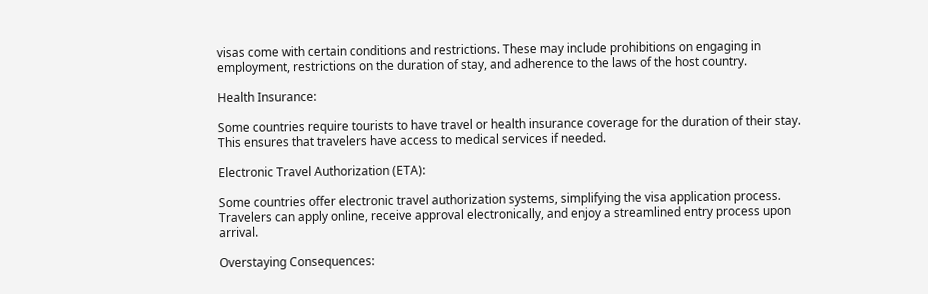visas come with certain conditions and restrictions. These may include prohibitions on engaging in employment, restrictions on the duration of stay, and adherence to the laws of the host country.

Health Insurance:

Some countries require tourists to have travel or health insurance coverage for the duration of their stay. This ensures that travelers have access to medical services if needed.

Electronic Travel Authorization (ETA):

Some countries offer electronic travel authorization systems, simplifying the visa application process. Travelers can apply online, receive approval electronically, and enjoy a streamlined entry process upon arrival.

Overstaying Consequences: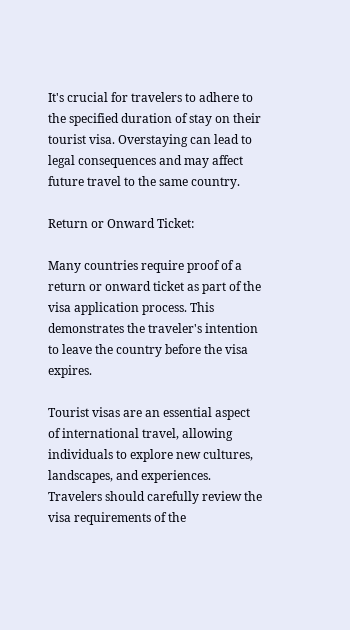It's crucial for travelers to adhere to the specified duration of stay on their tourist visa. Overstaying can lead to legal consequences and may affect future travel to the same country.

Return or Onward Ticket:

Many countries require proof of a return or onward ticket as part of the visa application process. This demonstrates the traveler's intention to leave the country before the visa expires.

Tourist visas are an essential aspect of international travel, allowing individuals to explore new cultures, landscapes, and experiences. Travelers should carefully review the visa requirements of the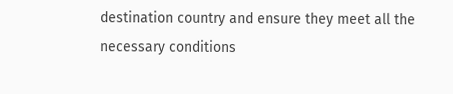destination country and ensure they meet all the necessary conditions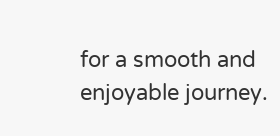for a smooth and enjoyable journey.